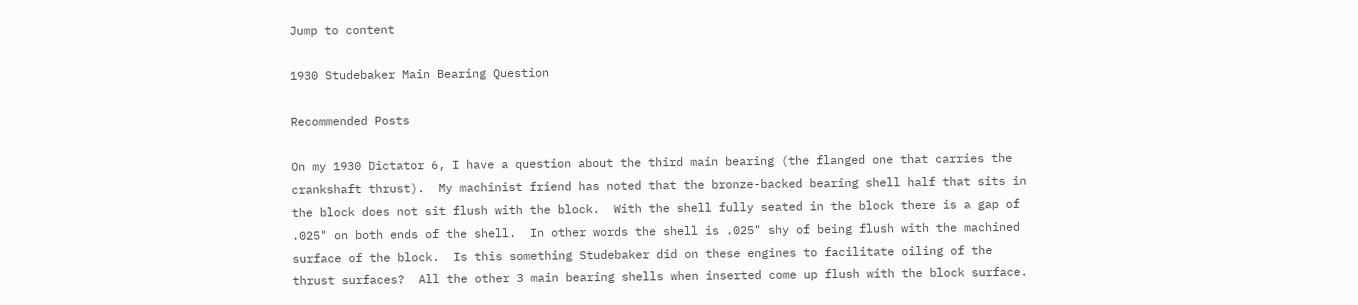Jump to content

1930 Studebaker Main Bearing Question

Recommended Posts

On my 1930 Dictator 6, I have a question about the third main bearing (the flanged one that carries the crankshaft thrust).  My machinist friend has noted that the bronze-backed bearing shell half that sits in the block does not sit flush with the block.  With the shell fully seated in the block there is a gap of .025" on both ends of the shell.  In other words the shell is .025" shy of being flush with the machined surface of the block.  Is this something Studebaker did on these engines to facilitate oiling of the thrust surfaces?  All the other 3 main bearing shells when inserted come up flush with the block surface.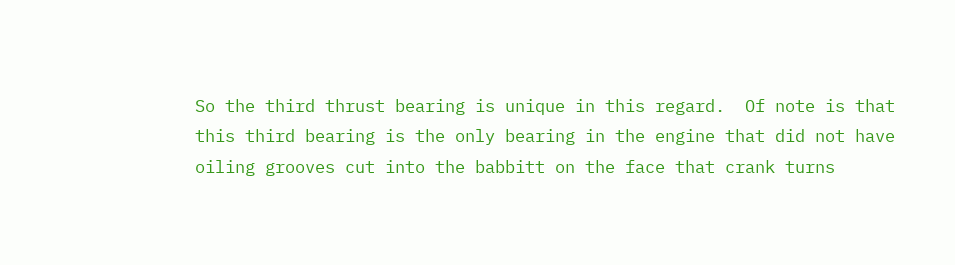So the third thrust bearing is unique in this regard.  Of note is that this third bearing is the only bearing in the engine that did not have oiling grooves cut into the babbitt on the face that crank turns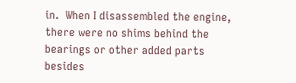in.  When I disassembled the engine, there were no shims behind the bearings or other added parts besides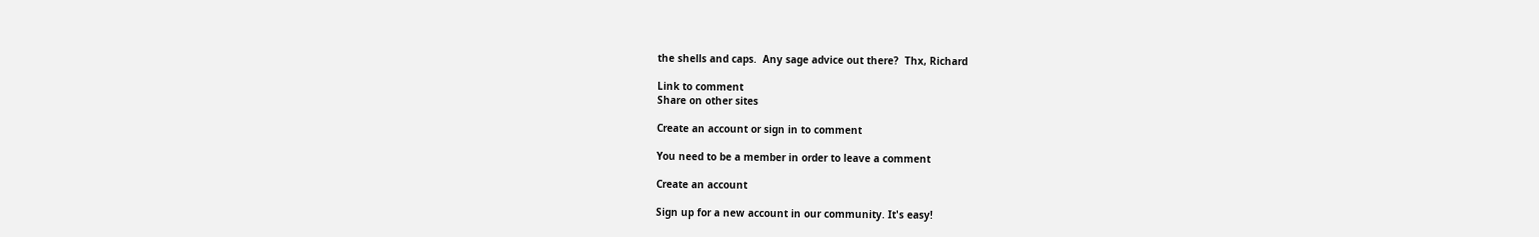the shells and caps.  Any sage advice out there?  Thx, Richard

Link to comment
Share on other sites

Create an account or sign in to comment

You need to be a member in order to leave a comment

Create an account

Sign up for a new account in our community. It's easy!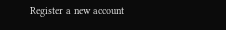Register a new account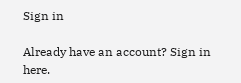Sign in

Already have an account? Sign in here.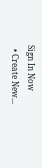Sign In Now
  • Create New...